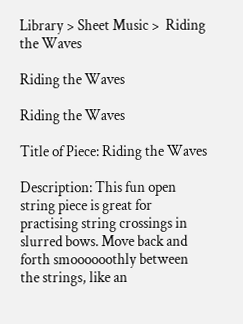Library > Sheet Music >  Riding the Waves

Riding the Waves

Riding the Waves

Title of Piece: Riding the Waves

Description: This fun open string piece is great for practising string crossings in slurred bows. Move back and forth smoooooothly between the strings, like an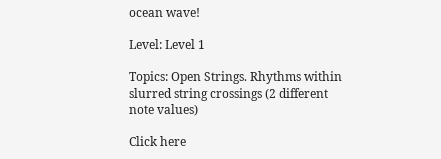ocean wave!

Level: Level 1

Topics: Open Strings. Rhythms within slurred string crossings (2 different note values)

Click here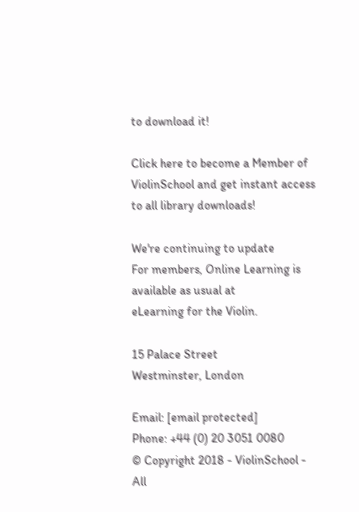to download it!

Click here to become a Member of ViolinSchool and get instant access to all library downloads!

We're continuing to update
For members, Online Learning is available as usual at
eLearning for the Violin.

15 Palace Street
Westminster, London

Email: [email protected]
Phone: +44 (0) 20 3051 0080
© Copyright 2018 - ViolinSchool - All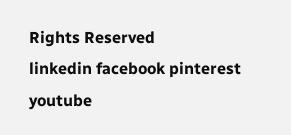Rights Reserved
linkedin facebook pinterest youtube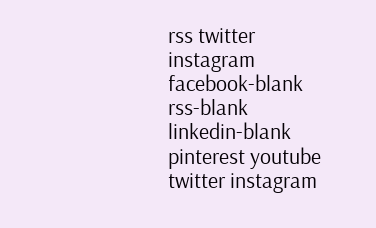rss twitter instagram facebook-blank rss-blank linkedin-blank pinterest youtube twitter instagram